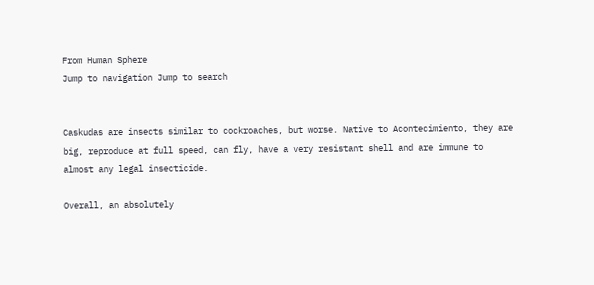From Human Sphere
Jump to navigation Jump to search


Caskudas are insects similar to cockroaches, but worse. Native to Acontecimiento, they are big, reproduce at full speed, can fly, have a very resistant shell and are immune to almost any legal insecticide.

Overall, an absolutely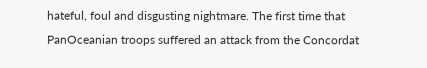hateful, foul and disgusting nightmare. The first time that PanOceanian troops suffered an attack from the Concordat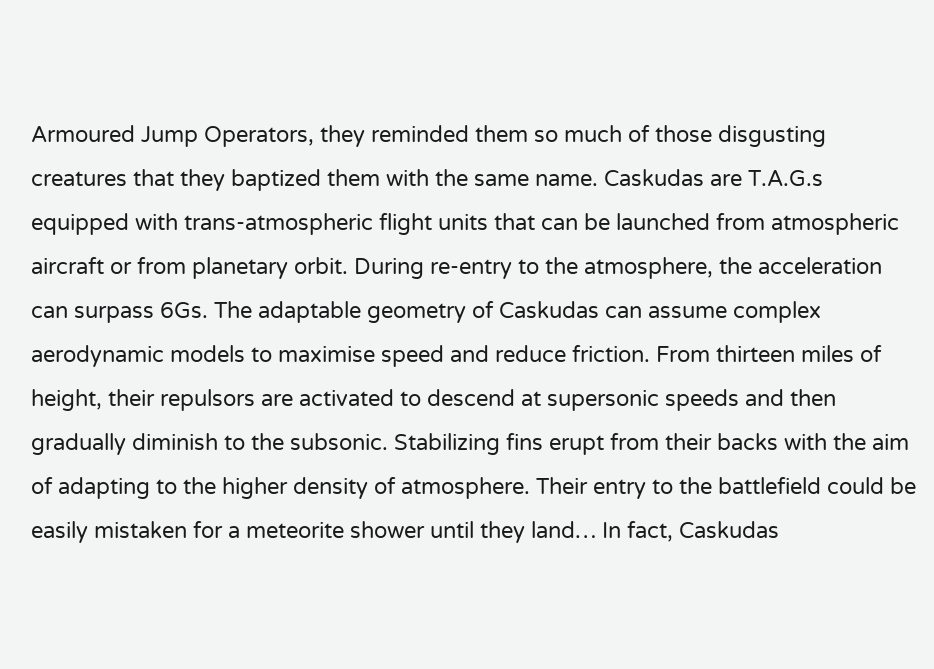Armoured Jump Operators, they reminded them so much of those disgusting creatures that they baptized them with the same name. Caskudas are T.A.G.s equipped with trans-atmospheric flight units that can be launched from atmospheric aircraft or from planetary orbit. During re-entry to the atmosphere, the acceleration can surpass 6Gs. The adaptable geometry of Caskudas can assume complex aerodynamic models to maximise speed and reduce friction. From thirteen miles of height, their repulsors are activated to descend at supersonic speeds and then gradually diminish to the subsonic. Stabilizing fins erupt from their backs with the aim of adapting to the higher density of atmosphere. Their entry to the battlefield could be easily mistaken for a meteorite shower until they land… In fact, Caskudas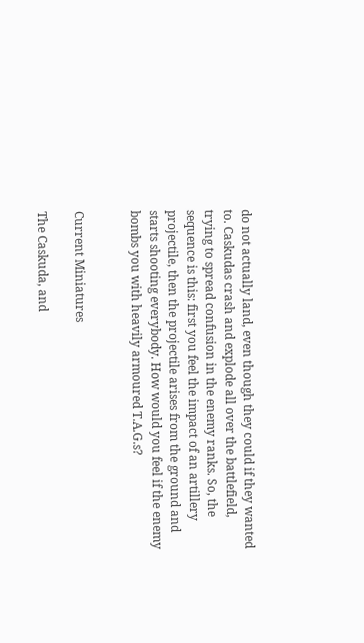do not actually land, even though they could if they wanted to. Caskudas crash and explode all over the battlefield, trying to spread confusion in the enemy ranks. So, the sequence is this: first you feel the impact of an artillery projectile, then the projectile arises from the ground and starts shooting everybody. How would you feel if the enemy bombs you with heavily armoured T.A.G.s?


Current Miniatures

The Caskuda, and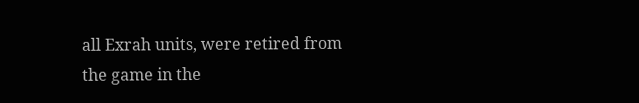all Exrah units, were retired from the game in the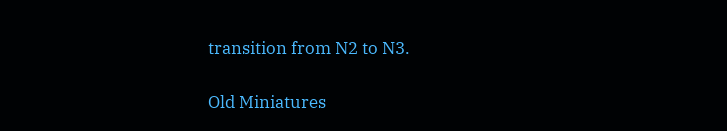transition from N2 to N3.

Old Miniatures